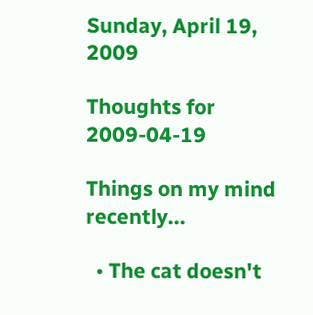Sunday, April 19, 2009

Thoughts for 2009-04-19

Things on my mind recently...

  • The cat doesn't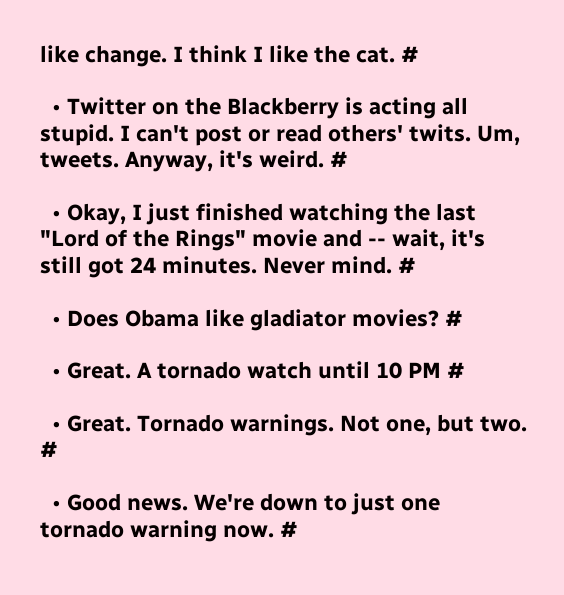like change. I think I like the cat. #

  • Twitter on the Blackberry is acting all stupid. I can't post or read others' twits. Um, tweets. Anyway, it's weird. #

  • Okay, I just finished watching the last "Lord of the Rings" movie and -- wait, it's still got 24 minutes. Never mind. #

  • Does Obama like gladiator movies? #

  • Great. A tornado watch until 10 PM #

  • Great. Tornado warnings. Not one, but two. #

  • Good news. We're down to just one tornado warning now. #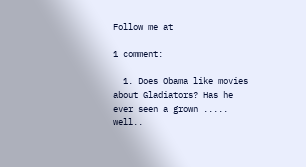Follow me at

1 comment:

  1. Does Obama like movies about Gladiators? Has he ever seen a grown ..... well..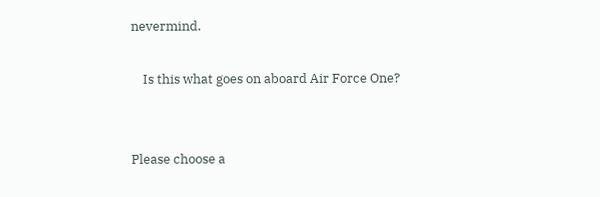nevermind.

    Is this what goes on aboard Air Force One?


Please choose a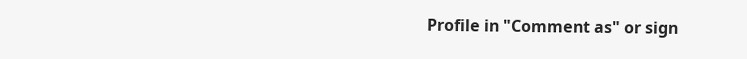Profile in "Comment as" or sign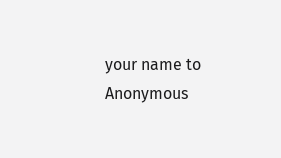your name to Anonymous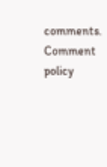comments. Comment policy